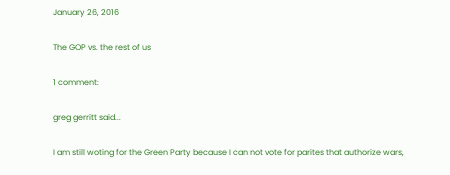January 26, 2016

The GOP vs. the rest of us

1 comment:

greg gerritt said...

I am still woting for the Green Party because I can not vote for parites that authorize wars,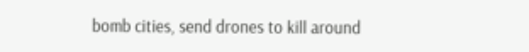bomb cities, send drones to kill around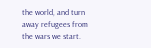the world, and turn away refugees from the wars we start.